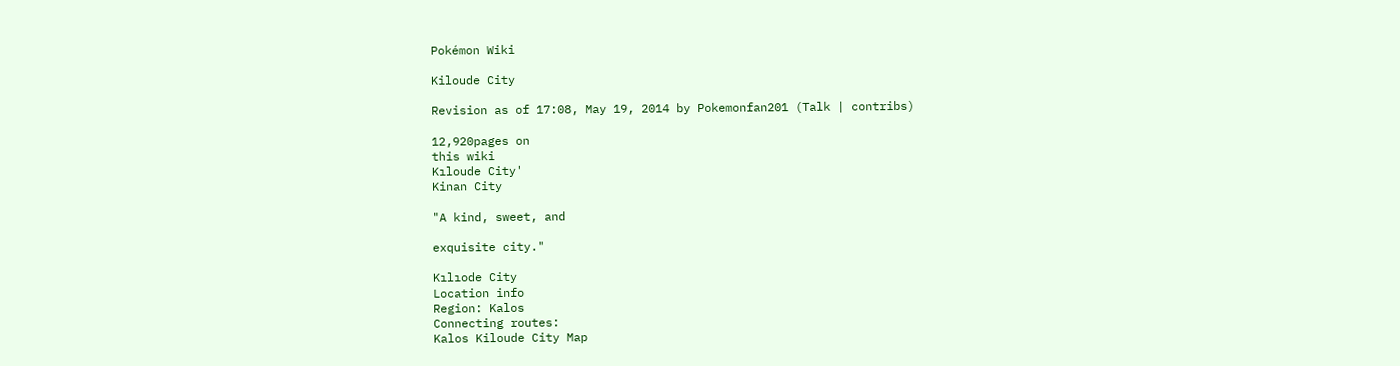Pokémon Wiki

Kiloude City

Revision as of 17:08, May 19, 2014 by Pokemonfan201 (Talk | contribs)

12,920pages on
this wiki
Kıloude City'
Kinan City

"A kind, sweet, and

exquisite city."

Kılıode City
Location info
Region: Kalos
Connecting routes:
Kalos Kiloude City Map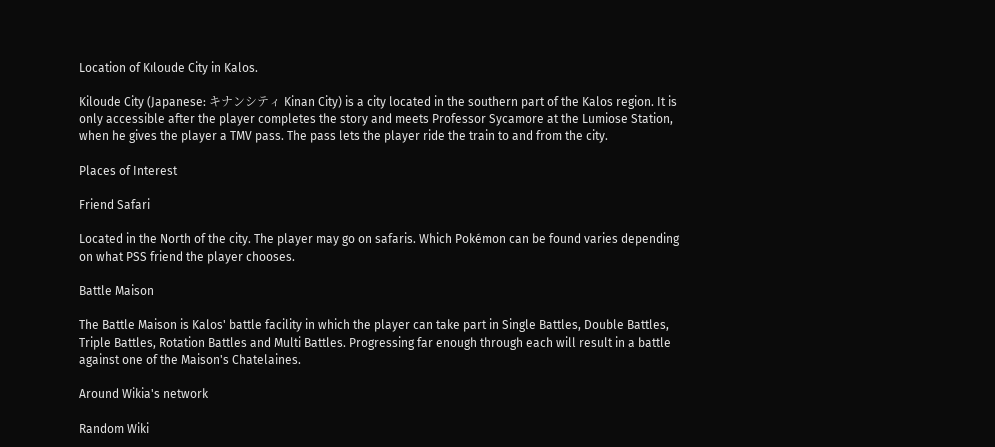Location of Kıloude City in Kalos.

Kiloude City (Japanese: キナンシティ Kinan City) is a city located in the southern part of the Kalos region. It is only accessible after the player completes the story and meets Professor Sycamore at the Lumiose Station, when he gives the player a TMV pass. The pass lets the player ride the train to and from the city.

Places of Interest

Friend Safari

Located in the North of the city. The player may go on safaris. Which Pokémon can be found varies depending on what PSS friend the player chooses.

Battle Maison

The Battle Maison is Kalos' battle facility in which the player can take part in Single Battles, Double Battles, Triple Battles, Rotation Battles and Multi Battles. Progressing far enough through each will result in a battle against one of the Maison's Chatelaines.

Around Wikia's network

Random Wiki